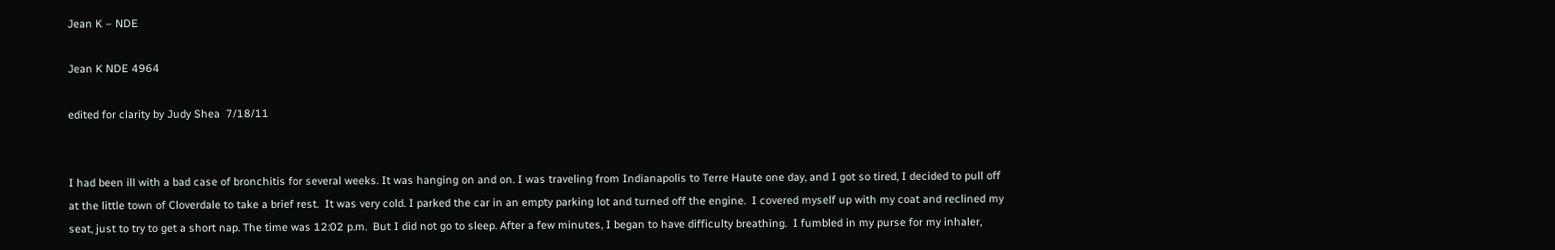Jean K – NDE

Jean K NDE 4964

edited for clarity by Judy Shea  7/18/11


I had been ill with a bad case of bronchitis for several weeks. It was hanging on and on. I was traveling from Indianapolis to Terre Haute one day, and I got so tired, I decided to pull off at the little town of Cloverdale to take a brief rest.  It was very cold. I parked the car in an empty parking lot and turned off the engine.  I covered myself up with my coat and reclined my seat, just to try to get a short nap. The time was 12:02 p.m.  But I did not go to sleep. After a few minutes, I began to have difficulty breathing.  I fumbled in my purse for my inhaler,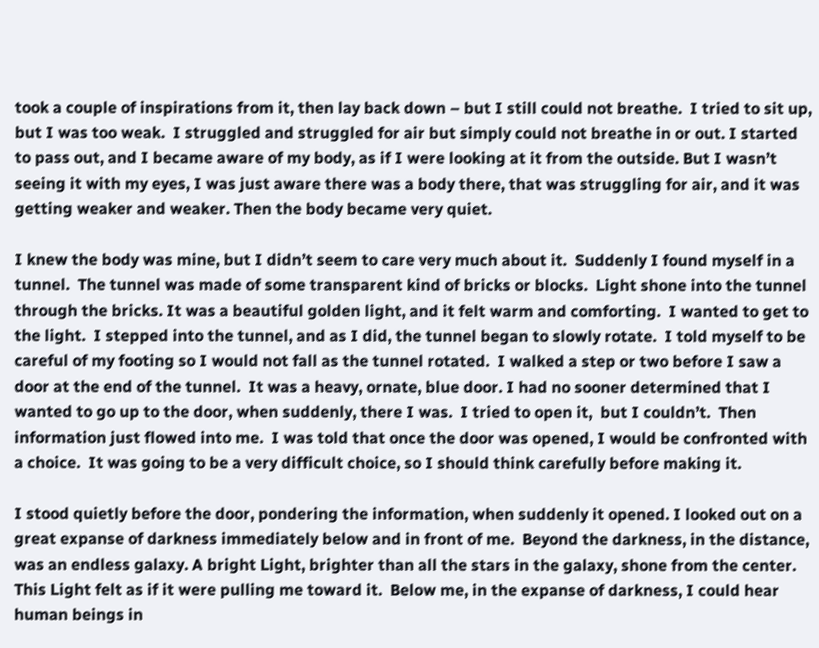took a couple of inspirations from it, then lay back down – but I still could not breathe.  I tried to sit up, but I was too weak.  I struggled and struggled for air but simply could not breathe in or out. I started to pass out, and I became aware of my body, as if I were looking at it from the outside. But I wasn’t seeing it with my eyes, I was just aware there was a body there, that was struggling for air, and it was getting weaker and weaker. Then the body became very quiet.

I knew the body was mine, but I didn’t seem to care very much about it.  Suddenly I found myself in a tunnel.  The tunnel was made of some transparent kind of bricks or blocks.  Light shone into the tunnel through the bricks. It was a beautiful golden light, and it felt warm and comforting.  I wanted to get to the light.  I stepped into the tunnel, and as I did, the tunnel began to slowly rotate.  I told myself to be careful of my footing so I would not fall as the tunnel rotated.  I walked a step or two before I saw a door at the end of the tunnel.  It was a heavy, ornate, blue door. I had no sooner determined that I wanted to go up to the door, when suddenly, there I was.  I tried to open it,  but I couldn’t.  Then information just flowed into me.  I was told that once the door was opened, I would be confronted with a choice.  It was going to be a very difficult choice, so I should think carefully before making it.

I stood quietly before the door, pondering the information, when suddenly it opened. I looked out on a great expanse of darkness immediately below and in front of me.  Beyond the darkness, in the distance, was an endless galaxy. A bright Light, brighter than all the stars in the galaxy, shone from the center.  This Light felt as if it were pulling me toward it.  Below me, in the expanse of darkness, I could hear human beings in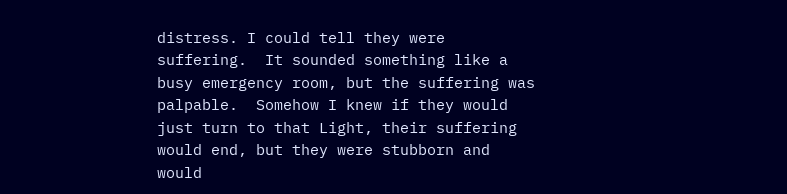distress. I could tell they were suffering.  It sounded something like a busy emergency room, but the suffering was palpable.  Somehow I knew if they would just turn to that Light, their suffering would end, but they were stubborn and would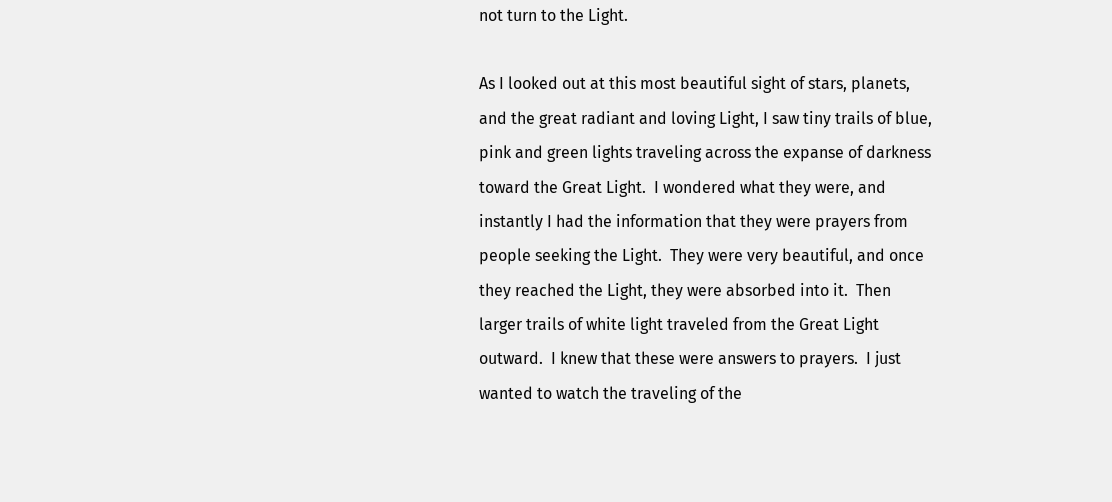not turn to the Light.

As I looked out at this most beautiful sight of stars, planets, and the great radiant and loving Light, I saw tiny trails of blue, pink and green lights traveling across the expanse of darkness toward the Great Light.  I wondered what they were, and instantly I had the information that they were prayers from people seeking the Light.  They were very beautiful, and once they reached the Light, they were absorbed into it.  Then larger trails of white light traveled from the Great Light outward.  I knew that these were answers to prayers.  I just wanted to watch the traveling of the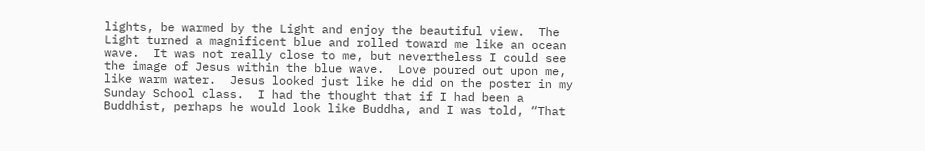lights, be warmed by the Light and enjoy the beautiful view.  The Light turned a magnificent blue and rolled toward me like an ocean wave.  It was not really close to me, but nevertheless I could see the image of Jesus within the blue wave.  Love poured out upon me, like warm water.  Jesus looked just like he did on the poster in my Sunday School class.  I had the thought that if I had been a Buddhist, perhaps he would look like Buddha, and I was told, “That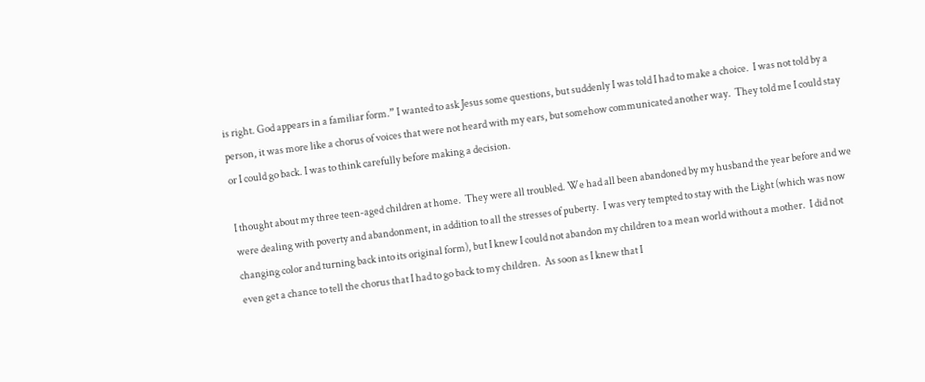is right. God appears in a familiar form.” I wanted to ask Jesus some questions, but suddenly I was told I had to make a choice.  I was not told by a person, it was more like a chorus of voices that were not heard with my ears, but somehow communicated another way.  They told me I could stay or I could go back. I was to think carefully before making a decision.

I thought about my three teen-aged children at home.  They were all troubled. We had all been abandoned by my husband the year before and we were dealing with poverty and abandonment, in addition to all the stresses of puberty.  I was very tempted to stay with the Light (which was now changing color and turning back into its original form), but I knew I could not abandon my children to a mean world without a mother.  I did not even get a chance to tell the chorus that I had to go back to my children.  As soon as I knew that I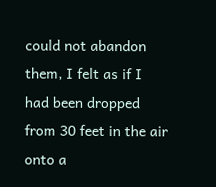could not abandon them, I felt as if I had been dropped from 30 feet in the air onto a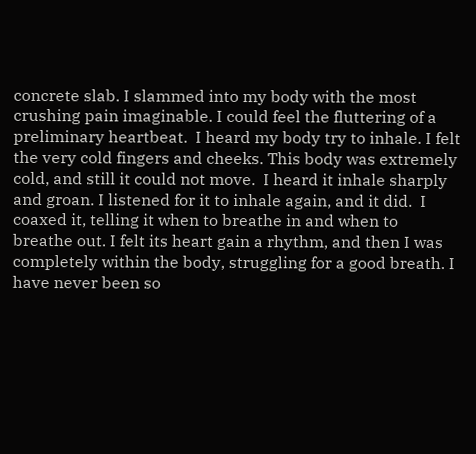concrete slab. I slammed into my body with the most crushing pain imaginable. I could feel the fluttering of a preliminary heartbeat.  I heard my body try to inhale. I felt the very cold fingers and cheeks. This body was extremely cold, and still it could not move.  I heard it inhale sharply and groan. I listened for it to inhale again, and it did.  I coaxed it, telling it when to breathe in and when to breathe out. I felt its heart gain a rhythm, and then I was completely within the body, struggling for a good breath. I have never been so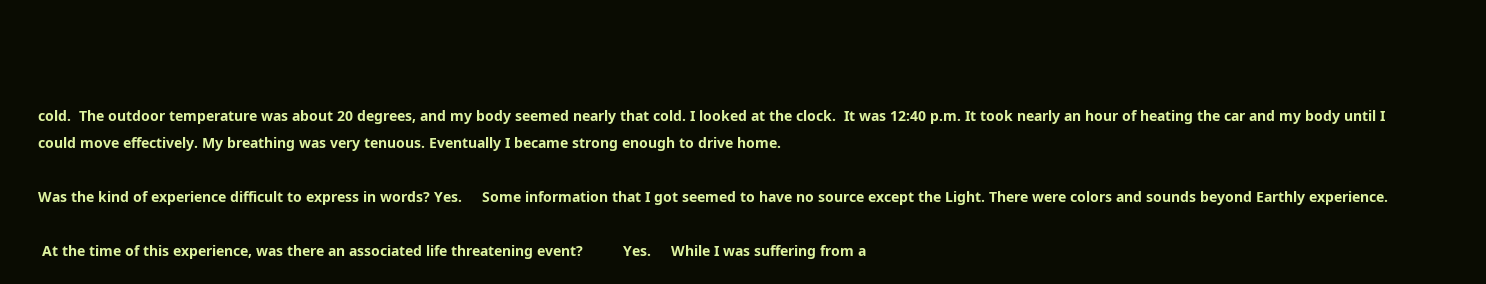cold.  The outdoor temperature was about 20 degrees, and my body seemed nearly that cold. I looked at the clock.  It was 12:40 p.m. It took nearly an hour of heating the car and my body until I could move effectively. My breathing was very tenuous. Eventually I became strong enough to drive home.

Was the kind of experience difficult to express in words? Yes.     Some information that I got seemed to have no source except the Light. There were colors and sounds beyond Earthly experience.

 At the time of this experience, was there an associated life threatening event?          Yes.     While I was suffering from a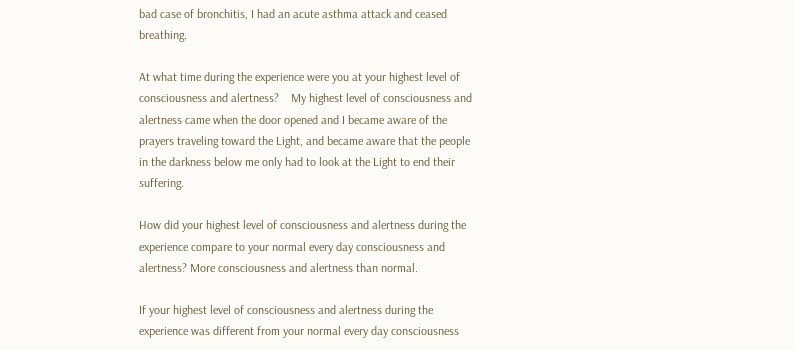bad case of bronchitis, I had an acute asthma attack and ceased breathing.

At what time during the experience were you at your highest level of consciousness and alertness?    My highest level of consciousness and alertness came when the door opened and I became aware of the prayers traveling toward the Light, and became aware that the people in the darkness below me only had to look at the Light to end their suffering.

How did your highest level of consciousness and alertness during the experience compare to your normal every day consciousness and alertness? More consciousness and alertness than normal.

If your highest level of consciousness and alertness during the experience was different from your normal every day consciousness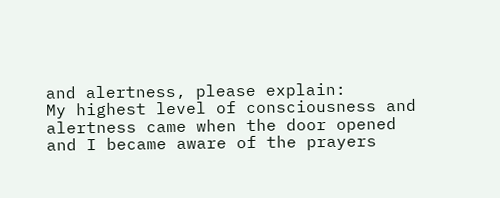and alertness, please explain:            My highest level of consciousness and alertness came when the door opened and I became aware of the prayers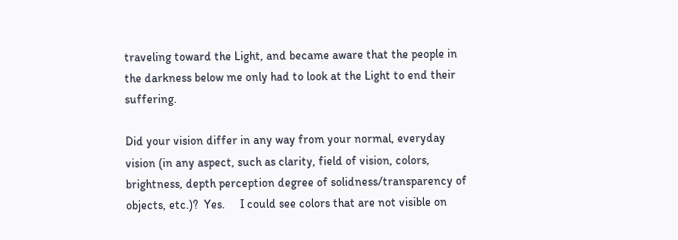traveling toward the Light, and became aware that the people in the darkness below me only had to look at the Light to end their suffering.

Did your vision differ in any way from your normal, everyday vision (in any aspect, such as clarity, field of vision, colors, brightness, depth perception degree of solidness/transparency of objects, etc.)?  Yes.     I could see colors that are not visible on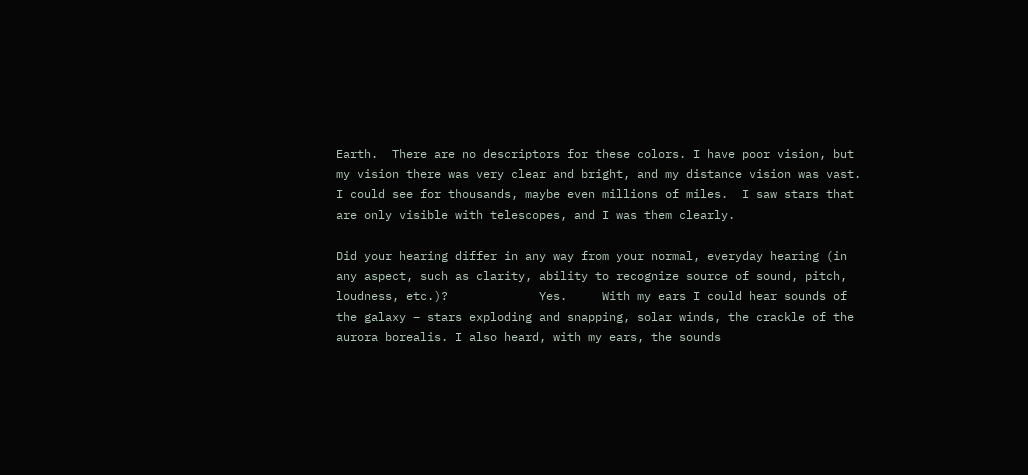Earth.  There are no descriptors for these colors. I have poor vision, but my vision there was very clear and bright, and my distance vision was vast.  I could see for thousands, maybe even millions of miles.  I saw stars that are only visible with telescopes, and I was them clearly.

Did your hearing differ in any way from your normal, everyday hearing (in any aspect, such as clarity, ability to recognize source of sound, pitch, loudness, etc.)?             Yes.     With my ears I could hear sounds of the galaxy – stars exploding and snapping, solar winds, the crackle of the aurora borealis. I also heard, with my ears, the sounds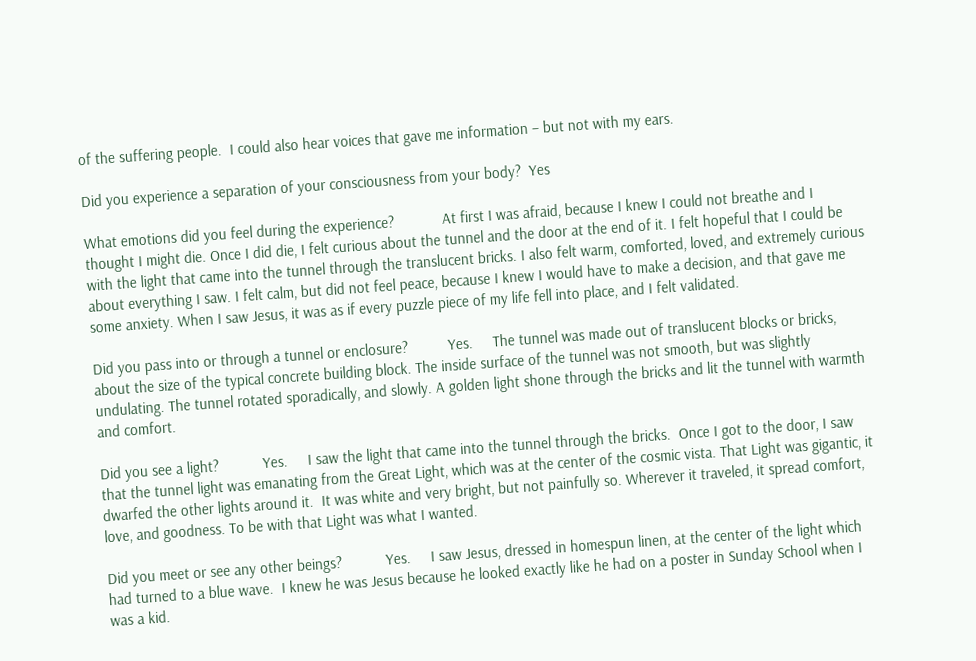of the suffering people.  I could also hear voices that gave me information – but not with my ears.

Did you experience a separation of your consciousness from your body?  Yes

What emotions did you feel during the experience?            At first I was afraid, because I knew I could not breathe and I thought I might die. Once I did die, I felt curious about the tunnel and the door at the end of it. I felt hopeful that I could be with the light that came into the tunnel through the translucent bricks. I also felt warm, comforted, loved, and extremely curious about everything I saw. I felt calm, but did not feel peace, because I knew I would have to make a decision, and that gave me some anxiety. When I saw Jesus, it was as if every puzzle piece of my life fell into place, and I felt validated.

Did you pass into or through a tunnel or enclosure?          Yes.     The tunnel was made out of translucent blocks or bricks, about the size of the typical concrete building block. The inside surface of the tunnel was not smooth, but was slightly undulating. The tunnel rotated sporadically, and slowly. A golden light shone through the bricks and lit the tunnel with warmth and comfort.

Did you see a light?           Yes.     I saw the light that came into the tunnel through the bricks.  Once I got to the door, I saw that the tunnel light was emanating from the Great Light, which was at the center of the cosmic vista. That Light was gigantic, it dwarfed the other lights around it.  It was white and very bright, but not painfully so. Wherever it traveled, it spread comfort, love, and goodness. To be with that Light was what I wanted.

Did you meet or see any other beings?           Yes.     I saw Jesus, dressed in homespun linen, at the center of the light which had turned to a blue wave.  I knew he was Jesus because he looked exactly like he had on a poster in Sunday School when I was a kid.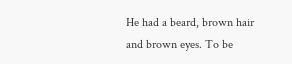He had a beard, brown hair and brown eyes. To be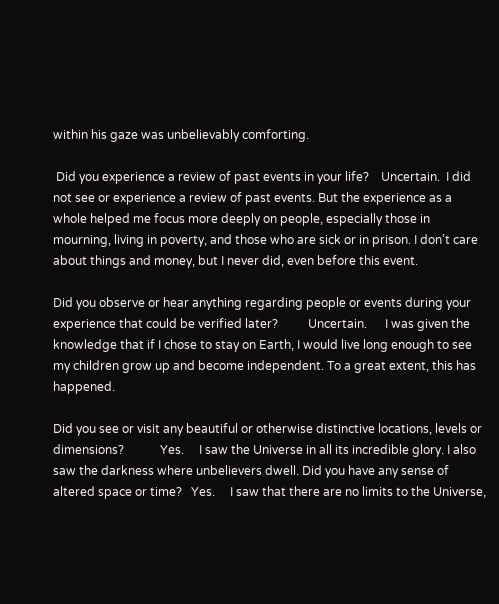within his gaze was unbelievably comforting.

 Did you experience a review of past events in your life?    Uncertain.  I did not see or experience a review of past events. But the experience as a whole helped me focus more deeply on people, especially those in mourning, living in poverty, and those who are sick or in prison. I don’t care about things and money, but I never did, even before this event.

Did you observe or hear anything regarding people or events during your experience that could be verified later?          Uncertain.      I was given the knowledge that if I chose to stay on Earth, I would live long enough to see my children grow up and become independent. To a great extent, this has happened.

Did you see or visit any beautiful or otherwise distinctive locations, levels or dimensions?            Yes.     I saw the Universe in all its incredible glory. I also saw the darkness where unbelievers dwell. Did you have any sense of altered space or time?   Yes.     I saw that there are no limits to the Universe,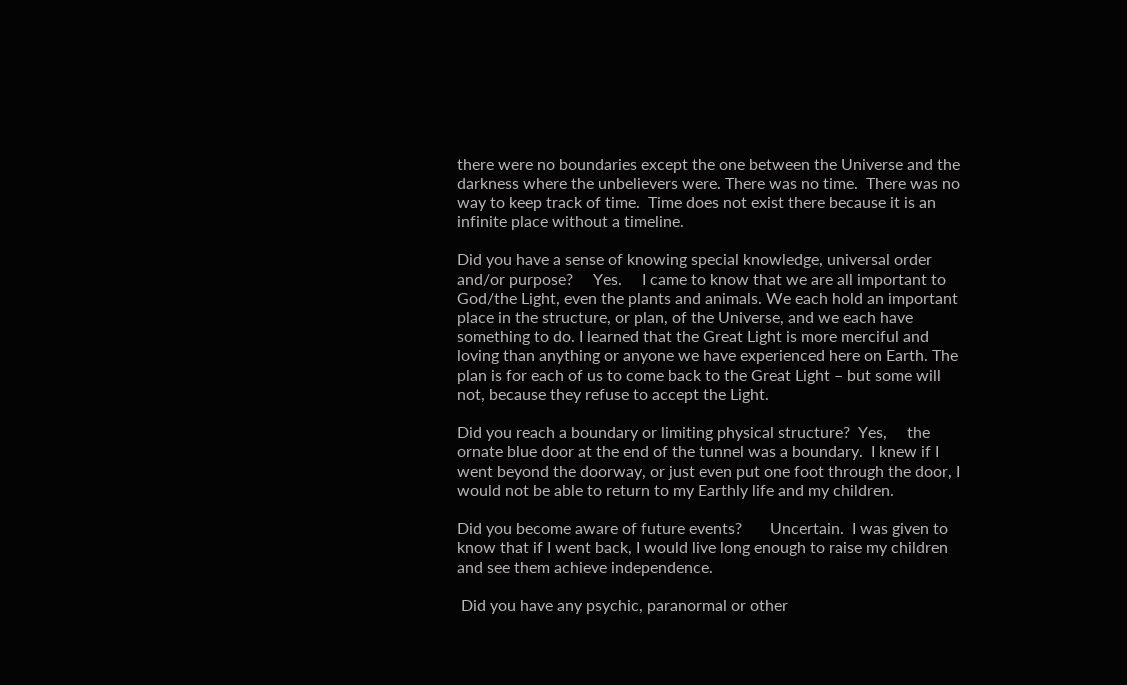there were no boundaries except the one between the Universe and the darkness where the unbelievers were. There was no time.  There was no way to keep track of time.  Time does not exist there because it is an infinite place without a timeline.

Did you have a sense of knowing special knowledge, universal order and/or purpose?     Yes.     I came to know that we are all important to God/the Light, even the plants and animals. We each hold an important place in the structure, or plan, of the Universe, and we each have something to do. I learned that the Great Light is more merciful and loving than anything or anyone we have experienced here on Earth. The plan is for each of us to come back to the Great Light – but some will not, because they refuse to accept the Light.

Did you reach a boundary or limiting physical structure?  Yes,     the ornate blue door at the end of the tunnel was a boundary.  I knew if I went beyond the doorway, or just even put one foot through the door, I would not be able to return to my Earthly life and my children.

Did you become aware of future events?       Uncertain.  I was given to know that if I went back, I would live long enough to raise my children and see them achieve independence.

 Did you have any psychic, paranormal or other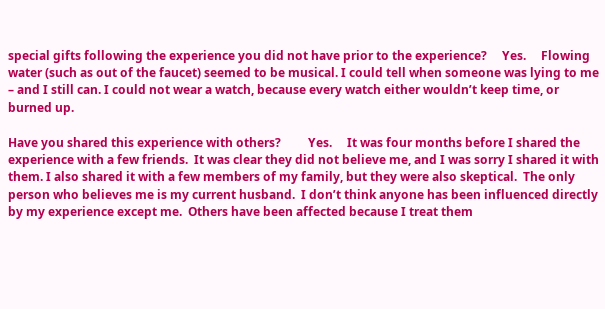special gifts following the experience you did not have prior to the experience?     Yes.     Flowing water (such as out of the faucet) seemed to be musical. I could tell when someone was lying to me – and I still can. I could not wear a watch, because every watch either wouldn’t keep time, or burned up.

Have you shared this experience with others?         Yes.     It was four months before I shared the experience with a few friends.  It was clear they did not believe me, and I was sorry I shared it with them. I also shared it with a few members of my family, but they were also skeptical.  The only person who believes me is my current husband.  I don’t think anyone has been influenced directly by my experience except me.  Others have been affected because I treat them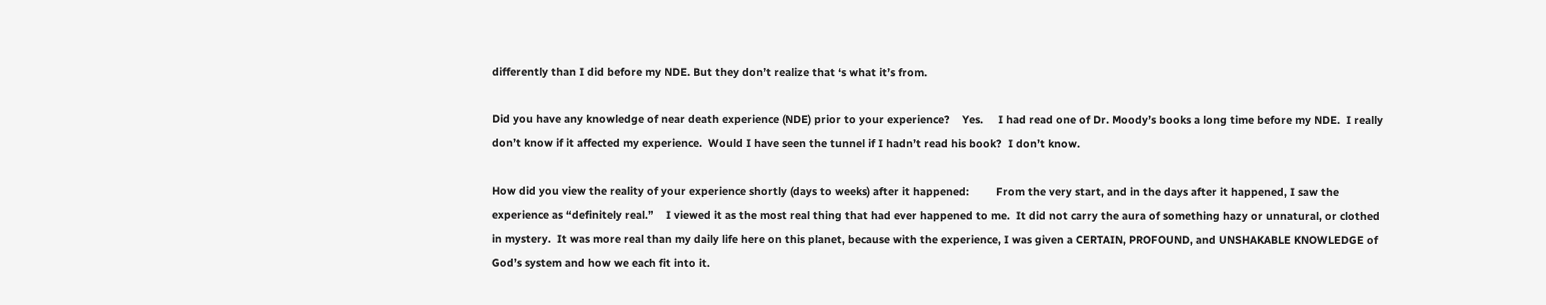differently than I did before my NDE. But they don’t realize that ‘s what it’s from.

Did you have any knowledge of near death experience (NDE) prior to your experience?    Yes.     I had read one of Dr. Moody’s books a long time before my NDE.  I really don’t know if it affected my experience.  Would I have seen the tunnel if I hadn’t read his book?  I don’t know.

How did you view the reality of your experience shortly (days to weeks) after it happened:         From the very start, and in the days after it happened, I saw the experience as “definitely real.”    I viewed it as the most real thing that had ever happened to me.  It did not carry the aura of something hazy or unnatural, or clothed in mystery.  It was more real than my daily life here on this planet, because with the experience, I was given a CERTAIN, PROFOUND, and UNSHAKABLE KNOWLEDGE of God’s system and how we each fit into it.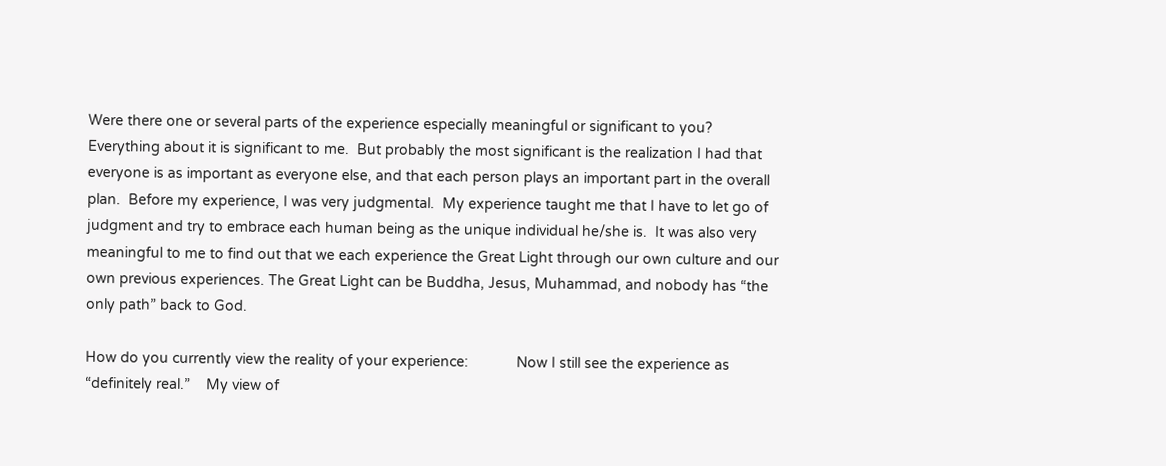Were there one or several parts of the experience especially meaningful or significant to you?            Everything about it is significant to me.  But probably the most significant is the realization I had that everyone is as important as everyone else, and that each person plays an important part in the overall plan.  Before my experience, I was very judgmental.  My experience taught me that I have to let go of judgment and try to embrace each human being as the unique individual he/she is.  It was also very meaningful to me to find out that we each experience the Great Light through our own culture and our own previous experiences. The Great Light can be Buddha, Jesus, Muhammad, and nobody has “the only path” back to God.

How do you currently view the reality of your experience:            Now I still see the experience as “definitely real.”    My view of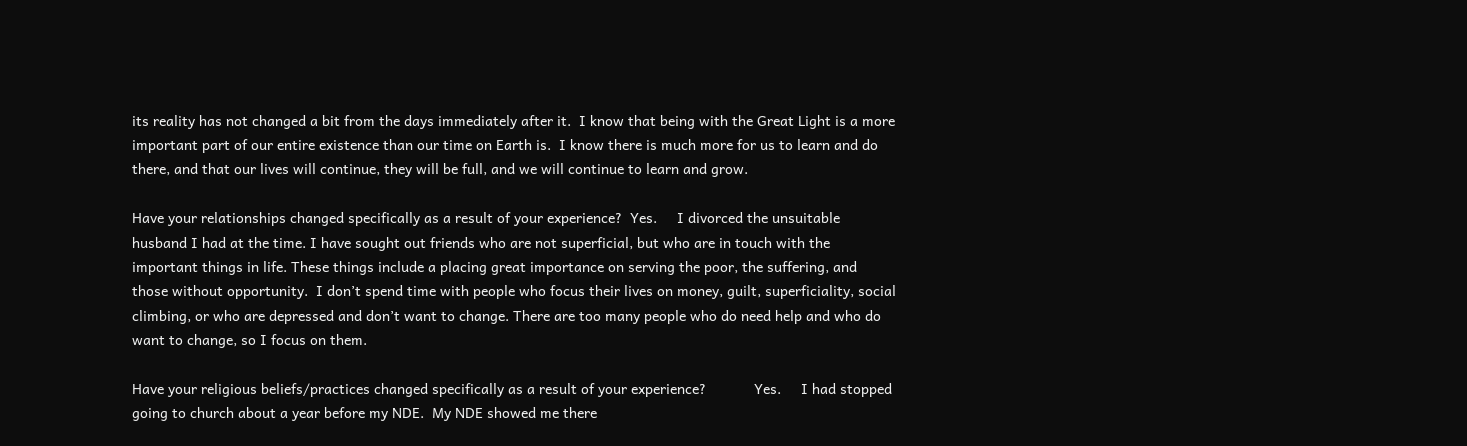its reality has not changed a bit from the days immediately after it.  I know that being with the Great Light is a more important part of our entire existence than our time on Earth is.  I know there is much more for us to learn and do there, and that our lives will continue, they will be full, and we will continue to learn and grow.

Have your relationships changed specifically as a result of your experience?  Yes.     I divorced the unsuitable husband I had at the time. I have sought out friends who are not superficial, but who are in touch with the important things in life. These things include a placing great importance on serving the poor, the suffering, and those without opportunity.  I don’t spend time with people who focus their lives on money, guilt, superficiality, social climbing, or who are depressed and don’t want to change. There are too many people who do need help and who do want to change, so I focus on them.

Have your religious beliefs/practices changed specifically as a result of your experience?            Yes.     I had stopped going to church about a year before my NDE.  My NDE showed me there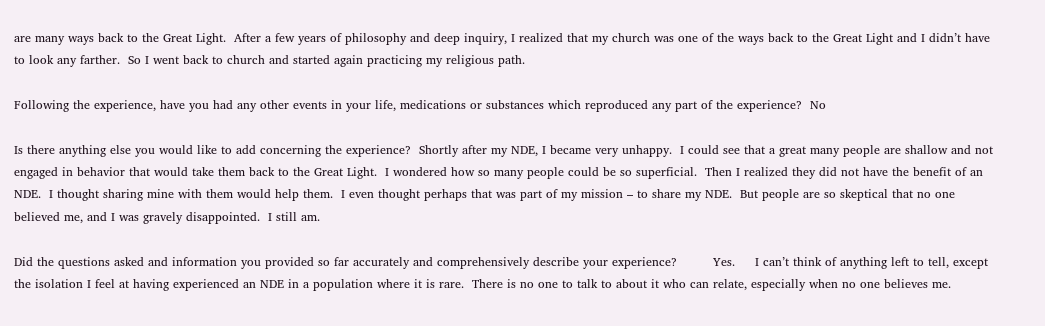are many ways back to the Great Light.  After a few years of philosophy and deep inquiry, I realized that my church was one of the ways back to the Great Light and I didn’t have to look any farther.  So I went back to church and started again practicing my religious path.

Following the experience, have you had any other events in your life, medications or substances which reproduced any part of the experience?  No

Is there anything else you would like to add concerning the experience?  Shortly after my NDE, I became very unhappy.  I could see that a great many people are shallow and not engaged in behavior that would take them back to the Great Light.  I wondered how so many people could be so superficial.  Then I realized they did not have the benefit of an NDE.  I thought sharing mine with them would help them.  I even thought perhaps that was part of my mission – to share my NDE.  But people are so skeptical that no one believed me, and I was gravely disappointed.  I still am.

Did the questions asked and information you provided so far accurately and comprehensively describe your experience?         Yes.     I can’t think of anything left to tell, except the isolation I feel at having experienced an NDE in a population where it is rare.  There is no one to talk to about it who can relate, especially when no one believes me.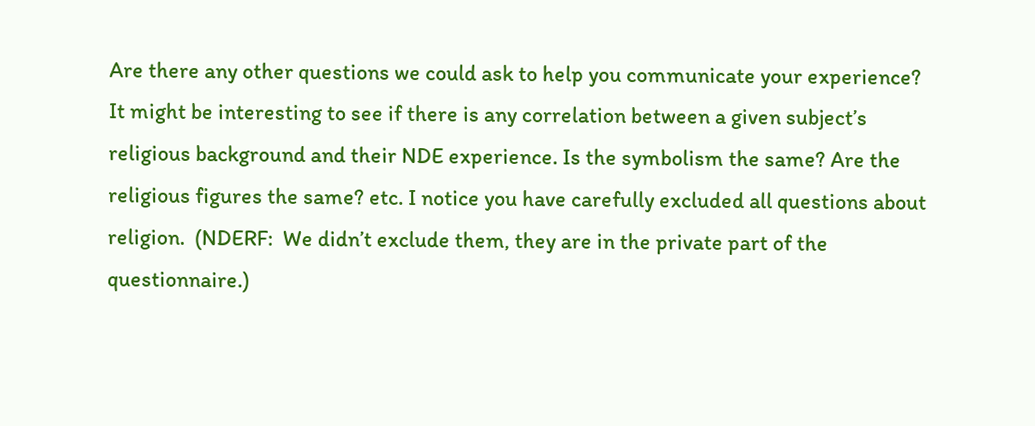Are there any other questions we could ask to help you communicate your experience?   It might be interesting to see if there is any correlation between a given subject’s religious background and their NDE experience. Is the symbolism the same? Are the religious figures the same? etc. I notice you have carefully excluded all questions about religion.  (NDERF:  We didn’t exclude them, they are in the private part of the questionnaire.)